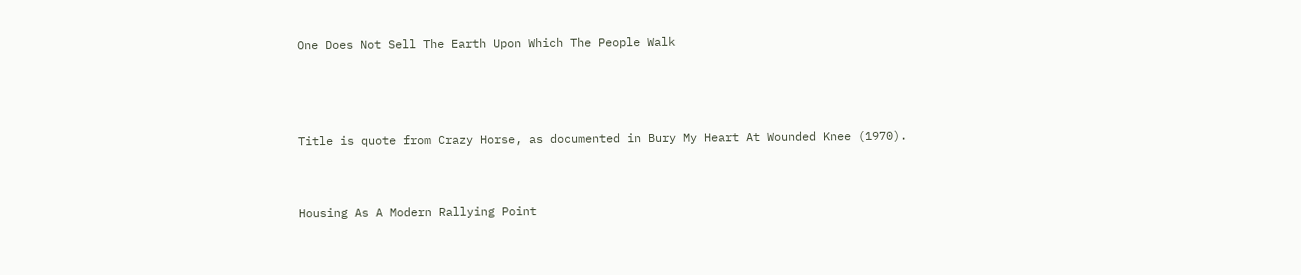One Does Not Sell The Earth Upon Which The People Walk



Title is quote from Crazy Horse, as documented in Bury My Heart At Wounded Knee (1970).


Housing As A Modern Rallying Point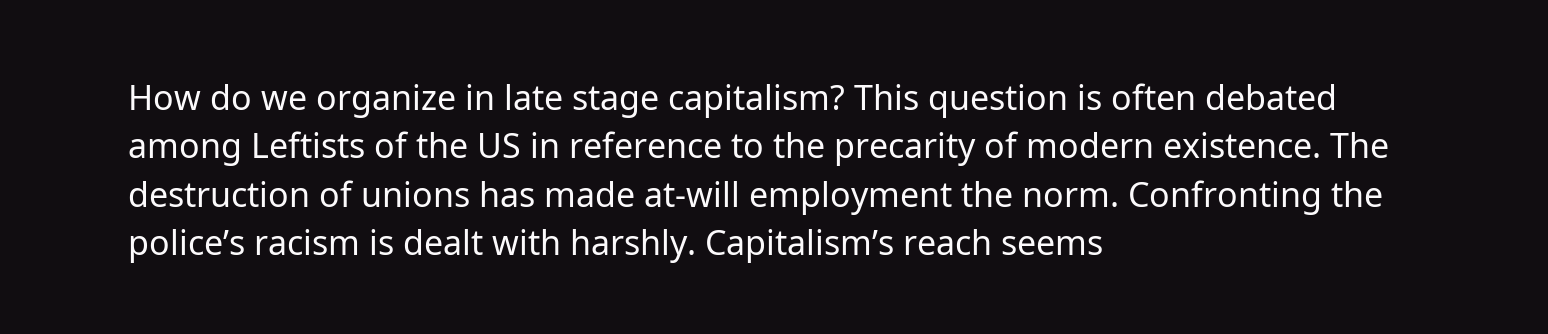How do we organize in late stage capitalism? This question is often debated among Leftists of the US in reference to the precarity of modern existence. The destruction of unions has made at-will employment the norm. Confronting the police’s racism is dealt with harshly. Capitalism’s reach seems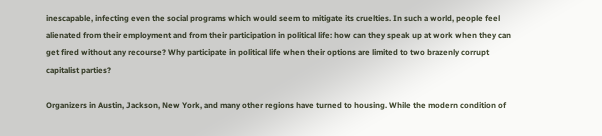inescapable, infecting even the social programs which would seem to mitigate its cruelties. In such a world, people feel alienated from their employment and from their participation in political life: how can they speak up at work when they can get fired without any recourse? Why participate in political life when their options are limited to two brazenly corrupt capitalist parties?

Organizers in Austin, Jackson, New York, and many other regions have turned to housing. While the modern condition of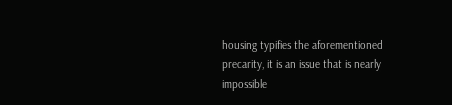housing typifies the aforementioned precarity, it is an issue that is nearly impossible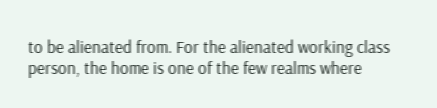to be alienated from. For the alienated working class person, the home is one of the few realms where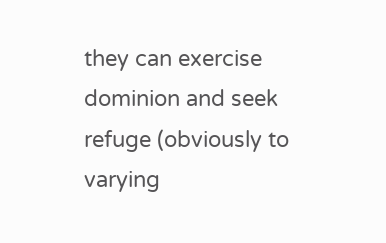they can exercise dominion and seek refuge (obviously to varying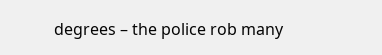degrees – the police rob many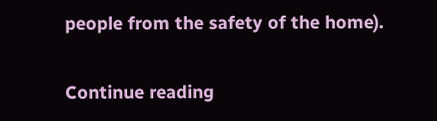people from the safety of the home).

Continue reading